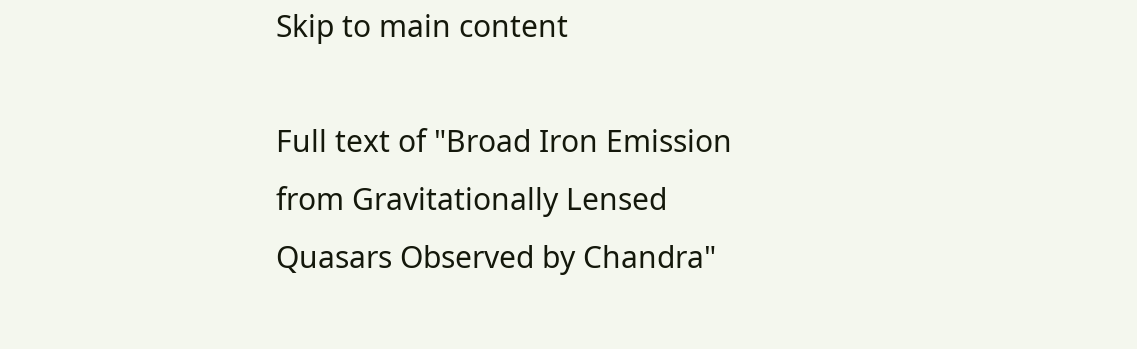Skip to main content

Full text of "Broad Iron Emission from Gravitationally Lensed Quasars Observed by Chandra"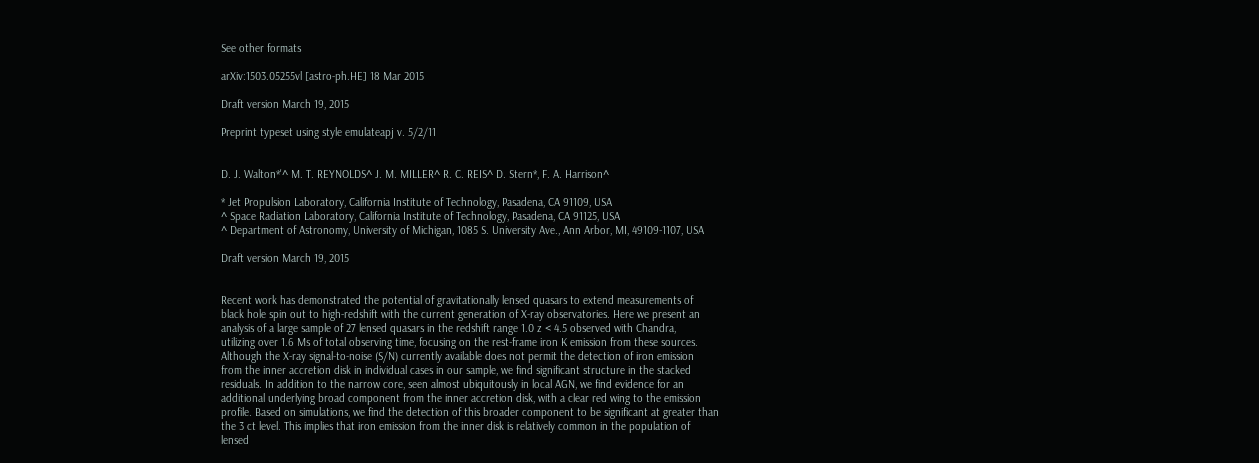See other formats

arXiv:1503.05255vl [astro-ph.HE] 18 Mar 2015

Draft version March 19, 2015

Preprint typeset using style emulateapj v. 5/2/11


D. J. Walton*'^ M. T. REYNOLDS^ J. M. MILLER^ R. C. REIS^ D. Stern*, F. A. Harrison^

* Jet Propulsion Laboratory, California Institute of Technology, Pasadena, CA 91109, USA
^ Space Radiation Laboratory, California Institute of Technology, Pasadena, CA 91125, USA
^ Department of Astronomy, University of Michigan, 1085 S. University Ave., Ann Arbor, MI, 49109-1107, USA

Draft version March 19, 2015


Recent work has demonstrated the potential of gravitationally lensed quasars to extend measurements of
black hole spin out to high-redshift with the current generation of X-ray observatories. Here we present an
analysis of a large sample of 27 lensed quasars in the redshift range 1.0 z < 4.5 observed with Chandra,
utilizing over 1.6 Ms of total observing time, focusing on the rest-frame iron K emission from these sources.
Although the X-ray signal-to-noise (S/N) currently available does not permit the detection of iron emission
from the inner accretion disk in individual cases in our sample, we find significant structure in the stacked
residuals. In addition to the narrow core, seen almost ubiquitously in local AGN, we find evidence for an
additional underlying broad component from the inner accretion disk, with a clear red wing to the emission
profile. Based on simulations, we find the detection of this broader component to be significant at greater than
the 3 ct level. This implies that iron emission from the inner disk is relatively common in the population of
lensed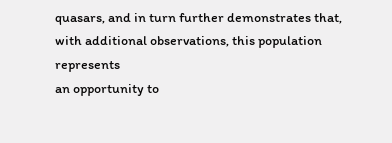quasars, and in turn further demonstrates that, with additional observations, this population represents
an opportunity to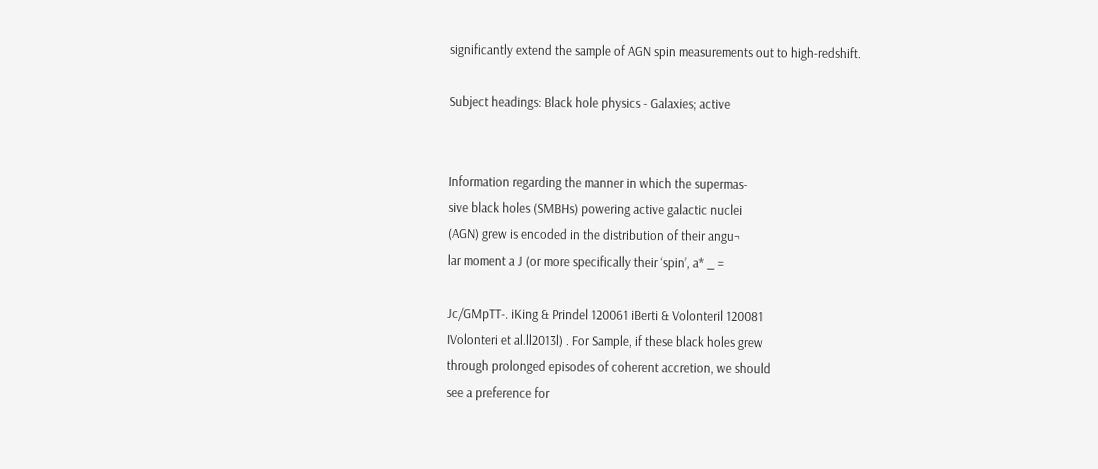significantly extend the sample of AGN spin measurements out to high-redshift.

Subject headings: Black hole physics - Galaxies; active


Information regarding the manner in which the supermas-
sive black holes (SMBHs) powering active galactic nuclei
(AGN) grew is encoded in the distribution of their angu¬
lar moment a J (or more specifically their ‘spin’, a* _ =

Jc/GMpTT-. iKing & Prindel 120061 iBerti & Volonteril 120081
IVolonteri et al.ll2013l) . For Sample, if these black holes grew
through prolonged episodes of coherent accretion, we should
see a preference for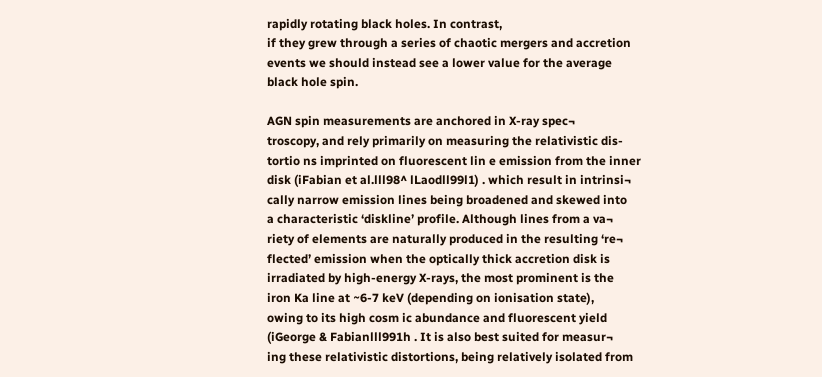rapidly rotating black holes. In contrast,
if they grew through a series of chaotic mergers and accretion
events we should instead see a lower value for the average
black hole spin.

AGN spin measurements are anchored in X-ray spec¬
troscopy, and rely primarily on measuring the relativistic dis-
tortio ns imprinted on fluorescent lin e emission from the inner
disk (iFabian et al.lll98^ lLaodll99l1) . which result in intrinsi¬
cally narrow emission lines being broadened and skewed into
a characteristic ‘diskline’ profile. Although lines from a va¬
riety of elements are naturally produced in the resulting ‘re¬
flected’ emission when the optically thick accretion disk is
irradiated by high-energy X-rays, the most prominent is the
iron Ka line at ~6-7 keV (depending on ionisation state),
owing to its high cosm ic abundance and fluorescent yield
(iGeorge & Fabianlll991h . It is also best suited for measur¬
ing these relativistic distortions, being relatively isolated from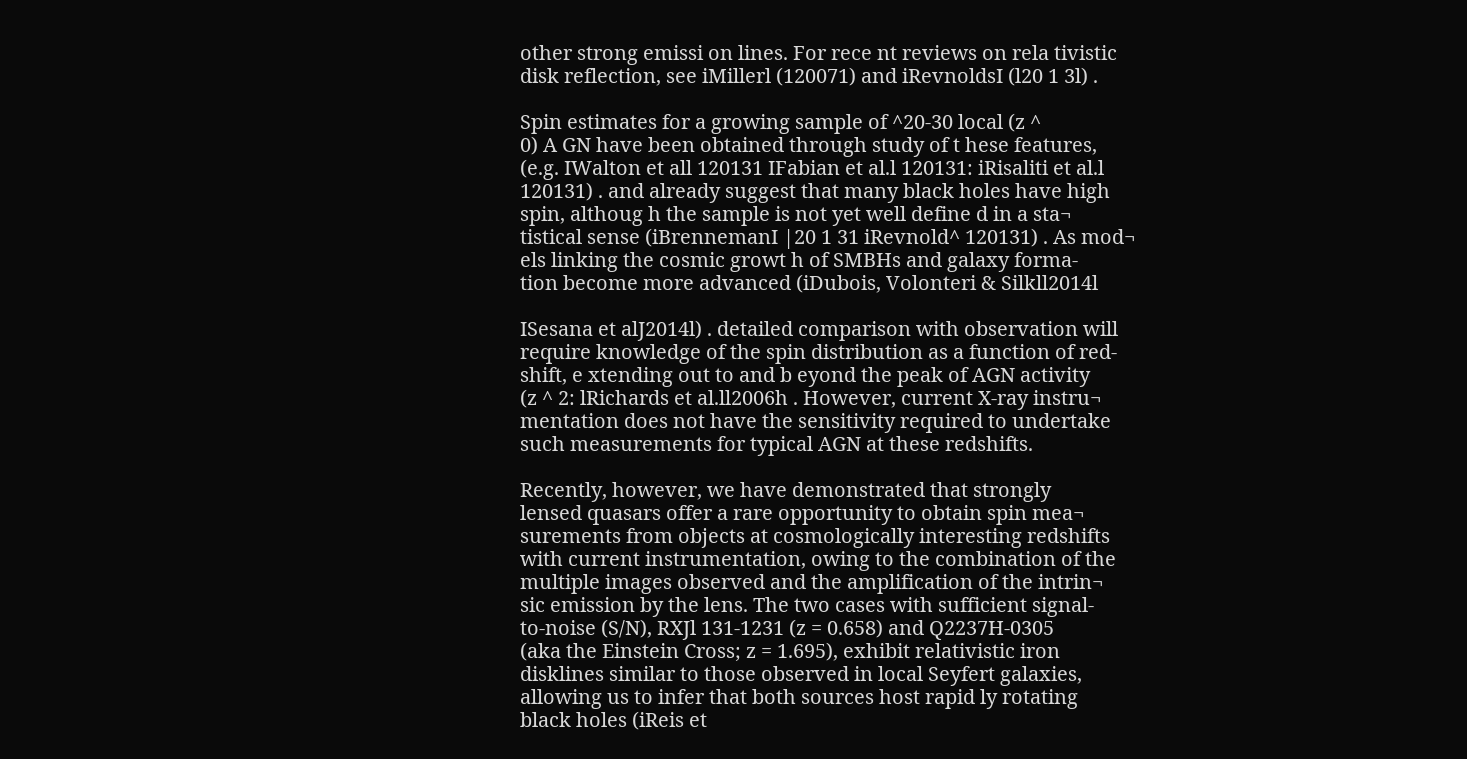other strong emissi on lines. For rece nt reviews on rela tivistic
disk reflection, see iMillerl (120071) and iRevnoldsI (l20 1 3l) .

Spin estimates for a growing sample of ^20-30 local (z ^
0) A GN have been obtained through study of t hese features,
(e.g. IWalton et all 120131 IFabian et al.l 120131: iRisaliti et al.l
120131) . and already suggest that many black holes have high
spin, althoug h the sample is not yet well define d in a sta¬
tistical sense (iBrennemanI |20 1 31 iRevnold^ 120131) . As mod¬
els linking the cosmic growt h of SMBHs and galaxy forma-
tion become more advanced (iDubois, Volonteri & Silkll2014l

ISesana et alJ2014l) . detailed comparison with observation will
require knowledge of the spin distribution as a function of red-
shift, e xtending out to and b eyond the peak of AGN activity
(z ^ 2: lRichards et al.ll2006h . However, current X-ray instru¬
mentation does not have the sensitivity required to undertake
such measurements for typical AGN at these redshifts.

Recently, however, we have demonstrated that strongly
lensed quasars offer a rare opportunity to obtain spin mea¬
surements from objects at cosmologically interesting redshifts
with current instrumentation, owing to the combination of the
multiple images observed and the amplification of the intrin¬
sic emission by the lens. The two cases with sufficient signal-
to-noise (S/N), RXJl 131-1231 (z = 0.658) and Q2237H-0305
(aka the Einstein Cross; z = 1.695), exhibit relativistic iron
disklines similar to those observed in local Seyfert galaxies,
allowing us to infer that both sources host rapid ly rotating
black holes (iReis et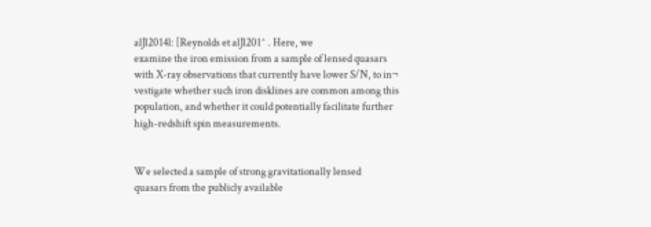alJl2014l: [Reynolds et alJl201^ . Here, we
examine the iron emission from a sample of lensed quasars
with X-ray observations that currently have lower S/N, to in¬
vestigate whether such iron disklines are common among this
population, and whether it could potentially facilitate further
high-redshift spin measurements.


We selected a sample of strong gravitationally lensed
quasars from the publicly available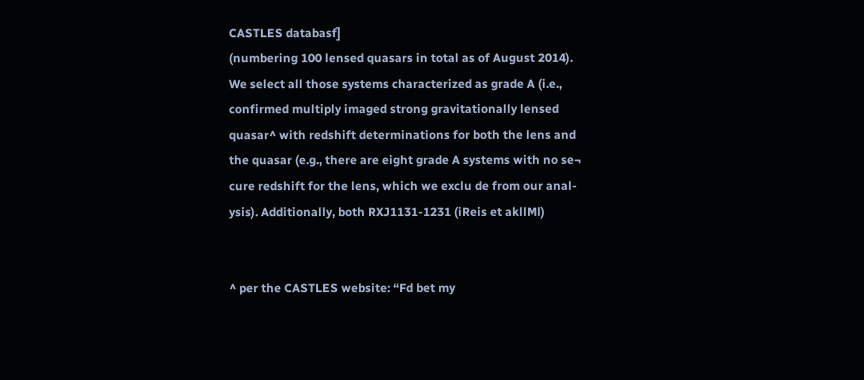CASTLES databasf]
(numbering 100 lensed quasars in total as of August 2014).
We select all those systems characterized as grade A (i.e.,
confirmed multiply imaged strong gravitationally lensed
quasar^ with redshift determinations for both the lens and
the quasar (e.g., there are eight grade A systems with no se¬
cure redshift for the lens, which we exclu de from our anal-
ysis). Additionally, both RXJ1131-1231 (iReis et akllMl)


^ per the CASTLES website: “Fd bet my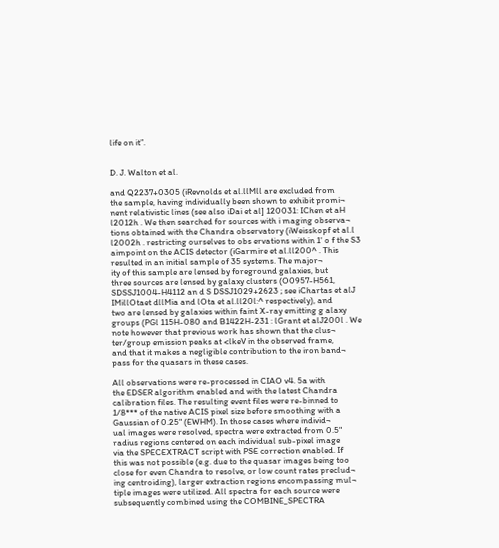life on it”.


D. J. Walton et al.

and Q2237+0305 (iRevnolds et al.llMll are excluded from
the sample, having individually been shown to exhibit promi¬
nent relativistic lines (see also iDai et al] 120031: IChen et aH
l2012h . We then searched for sources with i maging observa¬
tions obtained with the Chandra observatory (iWeisskopf et al.l
l2002h . restricting ourselves to obs ervations within 1' o f the S3
aimpoint on the ACIS detector (iGarmire et al.ll200^ . This
resulted in an initial sample of 35 systems. The major¬
ity of this sample are lensed by foreground galaxies, but
three sources are lensed by galaxy clusters (O0957-H561,
SDSSJ1004-H4112 an d S DSSJ1029+2623 ; see iChartas et alJ
IMillOtaet dllMia and lOta et al.ll20l:^ respectively), and
two are lensed by galaxies within faint X-ray emitting g alaxy
groups (PGl 115H-080 and B1422H-231 : lGrant et alJ200l . We
note however that previous work has shown that the clus¬
ter/group emission peaks at <lkeV in the observed frame,
and that it makes a negligible contribution to the iron band¬
pass for the quasars in these cases.

All observations were re-processed in CIAO v4. 5a with
the EDSER algorithm enabled and with the latest Chandra
calibration files. The resulting event files were re-binned to
1/8*** of the native ACIS pixel size before smoothing with a
Gaussian of 0.25" (EWHM). In those cases where individ¬
ual images were resolved, spectra were extracted from 0.5"
radius regions centered on each individual sub-pixel image
via the SPECEXTRACT script with PSE correction enabled. If
this was not possible (e.g. due to the quasar images being too
close for even Chandra to resolve, or low count rates preclud¬
ing centroiding), larger extraction regions encompassing mul¬
tiple images were utilized. All spectra for each source were
subsequently combined using the COMBINE_SPECTRA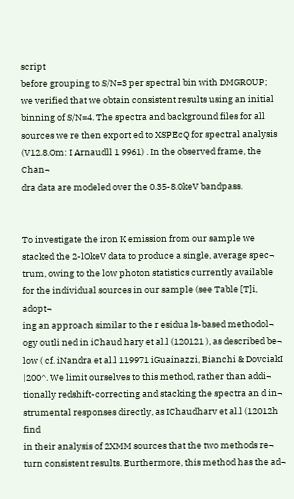script
before grouping to S/N=3 per spectral bin with DMGROUP;
we verified that we obtain consistent results using an initial
binning of S/N=4. The spectra and background files for all
sources we re then export ed to XSPEcQ for spectral analysis
(V12.8.Om: I Arnaudll 1 9961) . In the observed frame, the Chan¬
dra data are modeled over the 0.35-8.0keV bandpass.


To investigate the iron K emission from our sample we
stacked the 2-lOkeV data to produce a single, average spec¬
trum, owing to the low photon statistics currently available
for the individual sources in our sample (see Table [T]i, adopt¬
ing an approach similar to the r esidua ls-based methodol¬
ogy outli ned in iChaud hary et al.l (120121 ), as described be¬
low ( cf. iNandra et al.l 119971 iGuainazzi, Bianchi & DovciakI
|200^. We limit ourselves to this method, rather than addi¬
tionally redshift-correcting and stacking the spectra an d in¬
strumental responses directly, as IChaudharv et al.l (12012h find
in their analysis of 2XMM sources that the two methods re¬
turn consistent results. Eurthermore, this method has the ad¬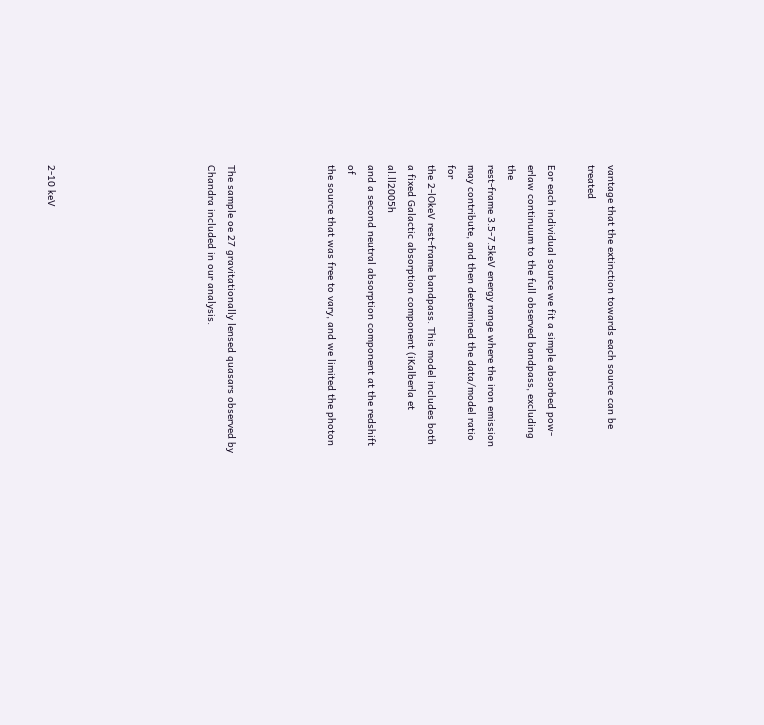vantage that the extinction towards each source can be treated

Eor each individual source we fit a simple absorbed pow-
erlaw continuum to the full observed bandpass, excluding the
rest-frame 3.5-7.5keV energy range where the iron emission
may contribute, and then determined the data/model ratio for
the 2-lOkeV rest-frame bandpass. This model includes both
a fixed Galactic absorption component (iKalberla et al.ll2005h
and a second neutral absorption component at the redshift of
the source that was free to vary, and we limited the photon




The sample oe 27 gravitationally lensed quasars observed by
Chandra included in our analysis.







2-10 keV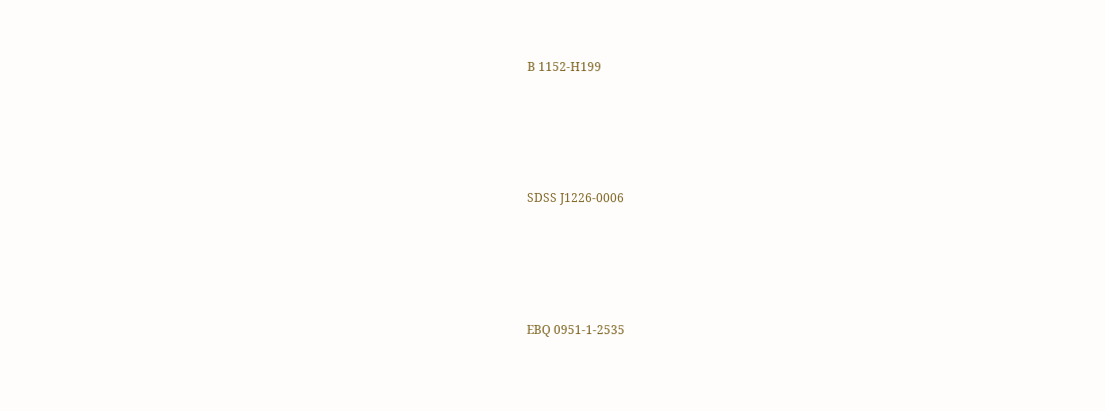B 1152-H199






SDSS J1226-0006






EBQ 0951-1-2535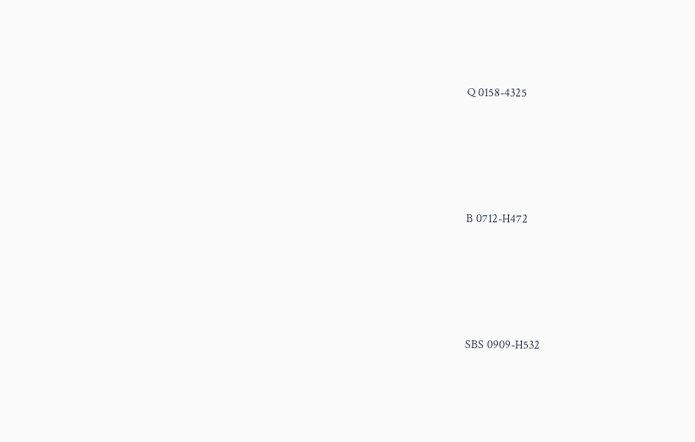Q 0158-4325






B 0712-H472






SBS 0909-H532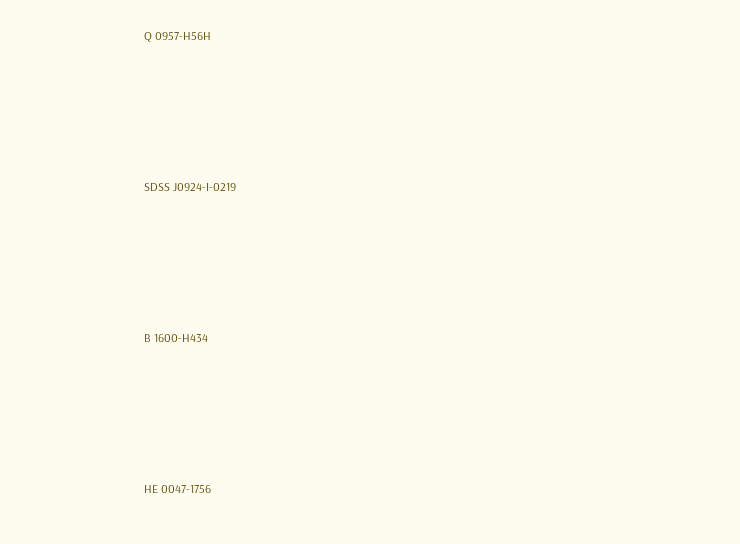Q 0957-H56H






SDSS J0924-I-0219






B 1600-H434






HE 0047-1756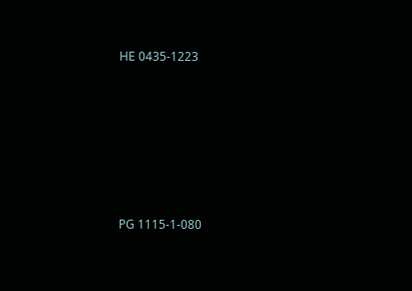HE 0435-1223






PG 1115-1-080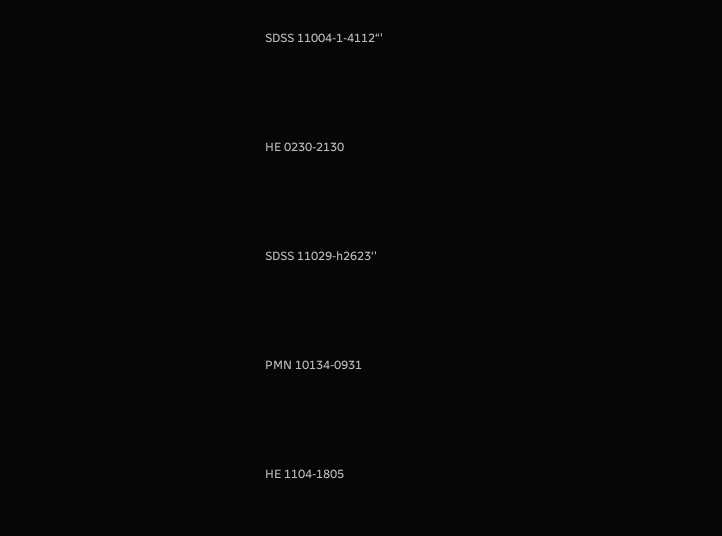SDSS 11004-1-4112“'






HE 0230-2130






SDSS 11029-h2623‘'






PMN 10134-0931






HE 1104-1805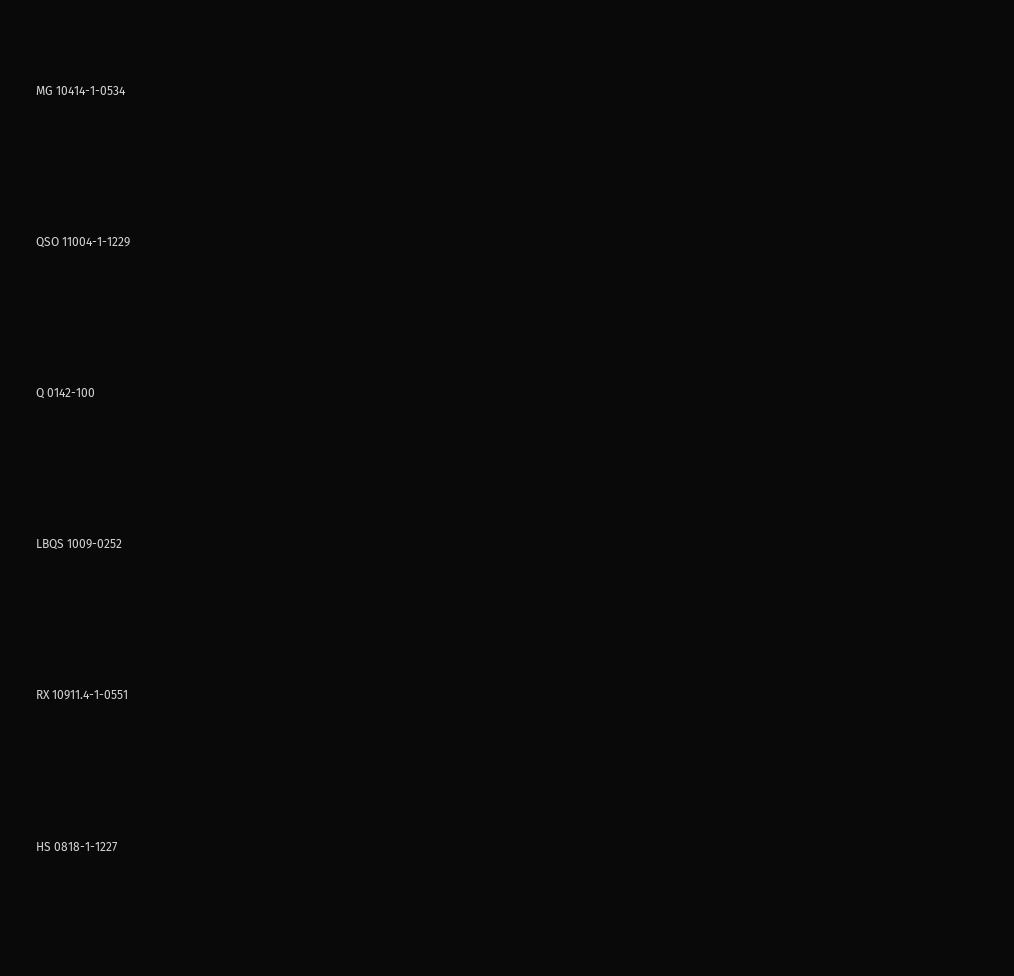MG 10414-1-0534






QSO 11004-1-1229






Q 0142-100






LBQS 1009-0252






RX 10911.4-1-0551






HS 0818-1-1227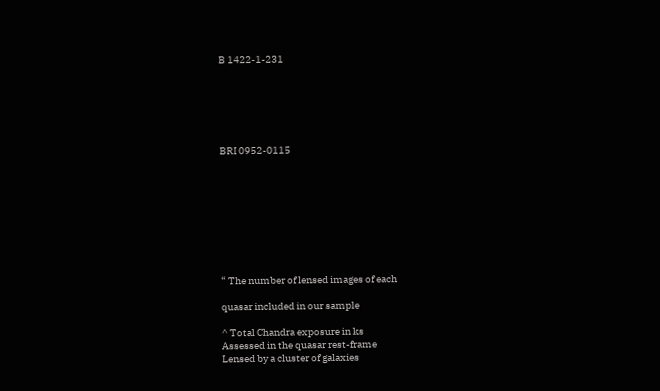B 1422-1-231






BRI 0952-0115









“ The number of lensed images of each

quasar included in our sample

^ Total Chandra exposure in ks
Assessed in the quasar rest-frame
Lensed by a cluster of galaxies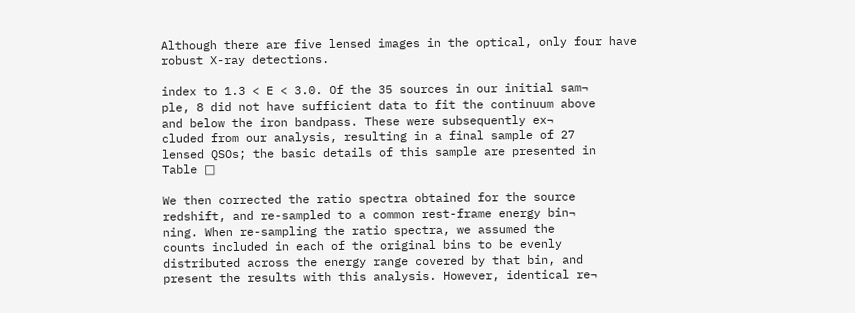Although there are five lensed images in the optical, only four have
robust X-ray detections.

index to 1.3 < E < 3.0. Of the 35 sources in our initial sam¬
ple, 8 did not have sufficient data to fit the continuum above
and below the iron bandpass. These were subsequently ex¬
cluded from our analysis, resulting in a final sample of 27
lensed QSOs; the basic details of this sample are presented in
Table □

We then corrected the ratio spectra obtained for the source
redshift, and re-sampled to a common rest-frame energy bin¬
ning. When re-sampling the ratio spectra, we assumed the
counts included in each of the original bins to be evenly
distributed across the energy range covered by that bin, and
present the results with this analysis. However, identical re¬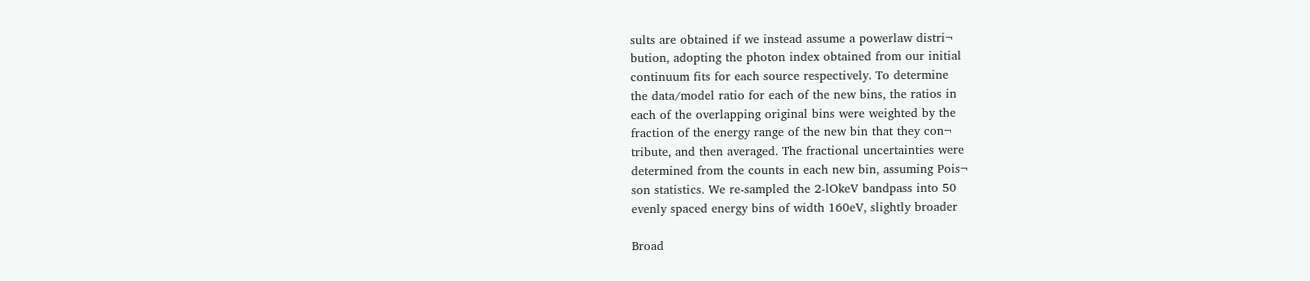sults are obtained if we instead assume a powerlaw distri¬
bution, adopting the photon index obtained from our initial
continuum fits for each source respectively. To determine
the data/model ratio for each of the new bins, the ratios in
each of the overlapping original bins were weighted by the
fraction of the energy range of the new bin that they con¬
tribute, and then averaged. The fractional uncertainties were
determined from the counts in each new bin, assuming Pois¬
son statistics. We re-sampled the 2-lOkeV bandpass into 50
evenly spaced energy bins of width 160eV, slightly broader

Broad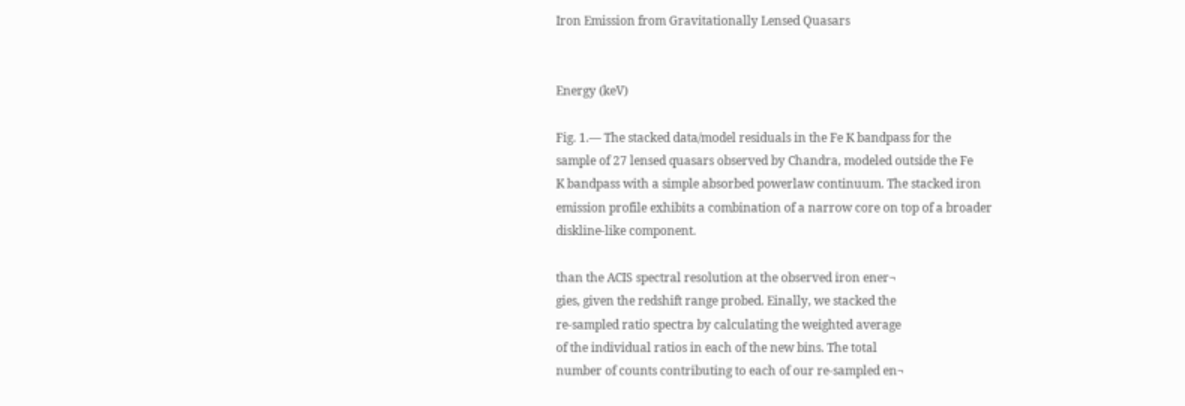Iron Emission from Gravitationally Lensed Quasars


Energy (keV)

Fig. 1.— The stacked data/model residuals in the Fe K bandpass for the
sample of 27 lensed quasars observed by Chandra, modeled outside the Fe
K bandpass with a simple absorbed powerlaw continuum. The stacked iron
emission profile exhibits a combination of a narrow core on top of a broader
diskline-like component.

than the ACIS spectral resolution at the observed iron ener¬
gies, given the redshift range probed. Einally, we stacked the
re-sampled ratio spectra by calculating the weighted average
of the individual ratios in each of the new bins. The total
number of counts contributing to each of our re-sampled en¬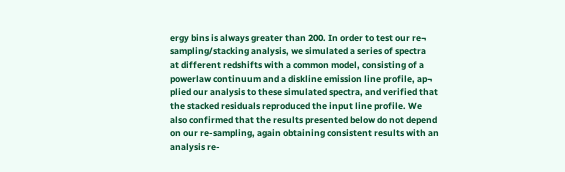ergy bins is always greater than 200. In order to test our re¬
sampling/stacking analysis, we simulated a series of spectra
at different redshifts with a common model, consisting of a
powerlaw continuum and a diskline emission line profile, ap¬
plied our analysis to these simulated spectra, and verified that
the stacked residuals reproduced the input line profile. We
also confirmed that the results presented below do not depend
on our re-sampling, again obtaining consistent results with an
analysis re-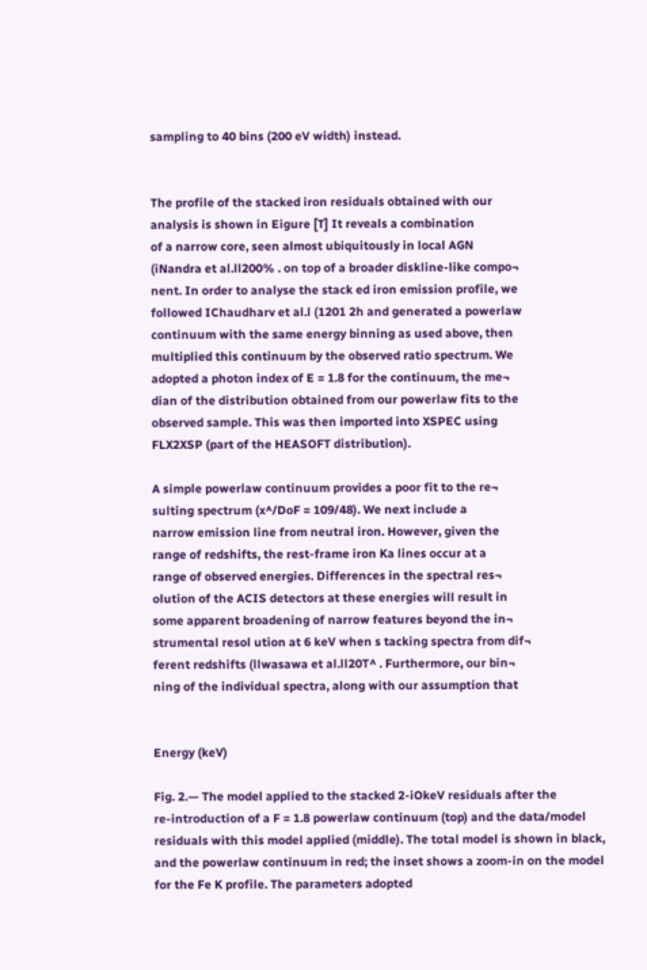sampling to 40 bins (200 eV width) instead.


The profile of the stacked iron residuals obtained with our
analysis is shown in Eigure [T] It reveals a combination
of a narrow core, seen almost ubiquitously in local AGN
(iNandra et al.ll200% . on top of a broader diskline-like compo¬
nent. In order to analyse the stack ed iron emission profile, we
followed IChaudharv et al.l (1201 2h and generated a powerlaw
continuum with the same energy binning as used above, then
multiplied this continuum by the observed ratio spectrum. We
adopted a photon index of E = 1.8 for the continuum, the me¬
dian of the distribution obtained from our powerlaw fits to the
observed sample. This was then imported into XSPEC using
FLX2XSP (part of the HEASOFT distribution).

A simple powerlaw continuum provides a poor fit to the re¬
sulting spectrum (x^/DoF = 109/48). We next include a
narrow emission line from neutral iron. However, given the
range of redshifts, the rest-frame iron Ka lines occur at a
range of observed energies. Differences in the spectral res¬
olution of the ACIS detectors at these energies will result in
some apparent broadening of narrow features beyond the in¬
strumental resol ution at 6 keV when s tacking spectra from dif¬
ferent redshifts (llwasawa et al.ll20T^ . Furthermore, our bin¬
ning of the individual spectra, along with our assumption that


Energy (keV)

Fig. 2.— The model applied to the stacked 2-iOkeV residuals after the
re-introduction of a F = 1.8 powerlaw continuum (top) and the data/model
residuals with this model applied (middle). The total model is shown in black,
and the powerlaw continuum in red; the inset shows a zoom-in on the model
for the Fe K profile. The parameters adopted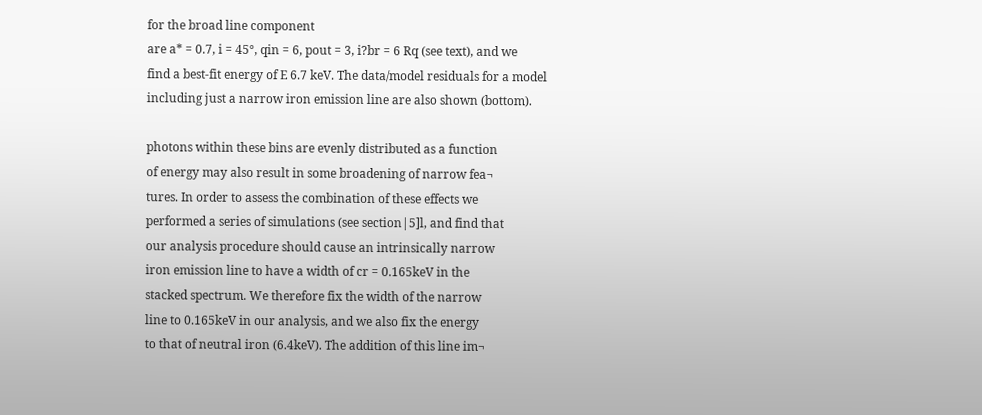for the broad line component
are a* = 0.7, i = 45°, qin = 6, pout = 3, i?br = 6 Rq (see text), and we
find a best-fit energy of E 6.7 keV. The data/model residuals for a model
including just a narrow iron emission line are also shown (bottom).

photons within these bins are evenly distributed as a function
of energy may also result in some broadening of narrow fea¬
tures. In order to assess the combination of these effects we
performed a series of simulations (see section|5]l, and find that
our analysis procedure should cause an intrinsically narrow
iron emission line to have a width of cr = 0.165keV in the
stacked spectrum. We therefore fix the width of the narrow
line to 0.165keV in our analysis, and we also fix the energy
to that of neutral iron (6.4keV). The addition of this line im¬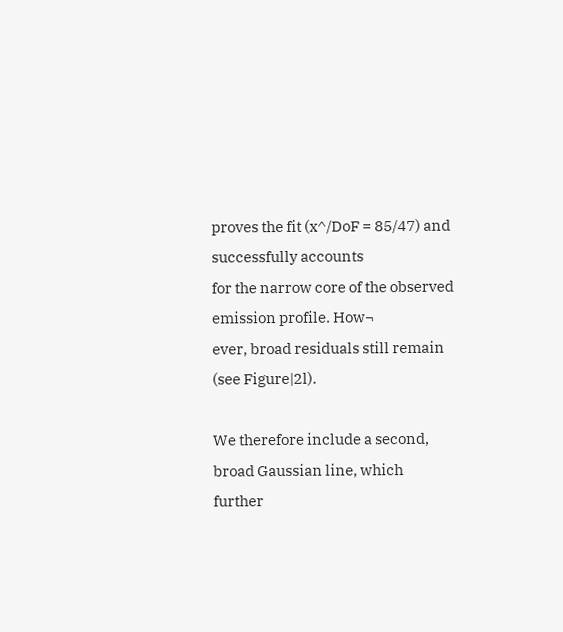proves the fit (x^/DoF = 85/47) and successfully accounts
for the narrow core of the observed emission profile. How¬
ever, broad residuals still remain (see Figure|2l).

We therefore include a second, broad Gaussian line, which
further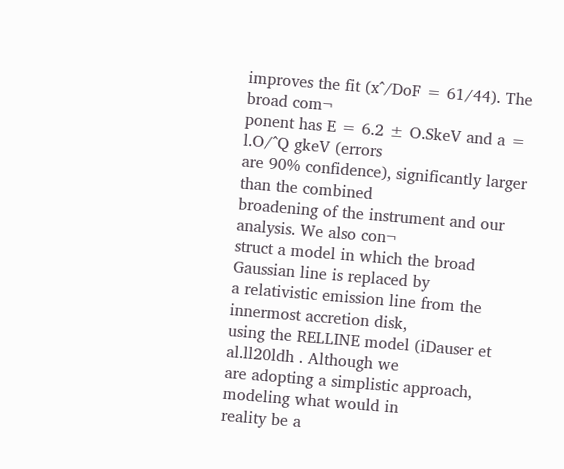improves the fit (x^/DoF = 61/44). The broad com¬
ponent has E = 6.2 ± O.SkeV and a = l.O/^Q gkeV (errors
are 90% confidence), significantly larger than the combined
broadening of the instrument and our analysis. We also con¬
struct a model in which the broad Gaussian line is replaced by
a relativistic emission line from the innermost accretion disk,
using the RELLINE model (iDauser et al.ll20ldh . Although we
are adopting a simplistic approach, modeling what would in
reality be a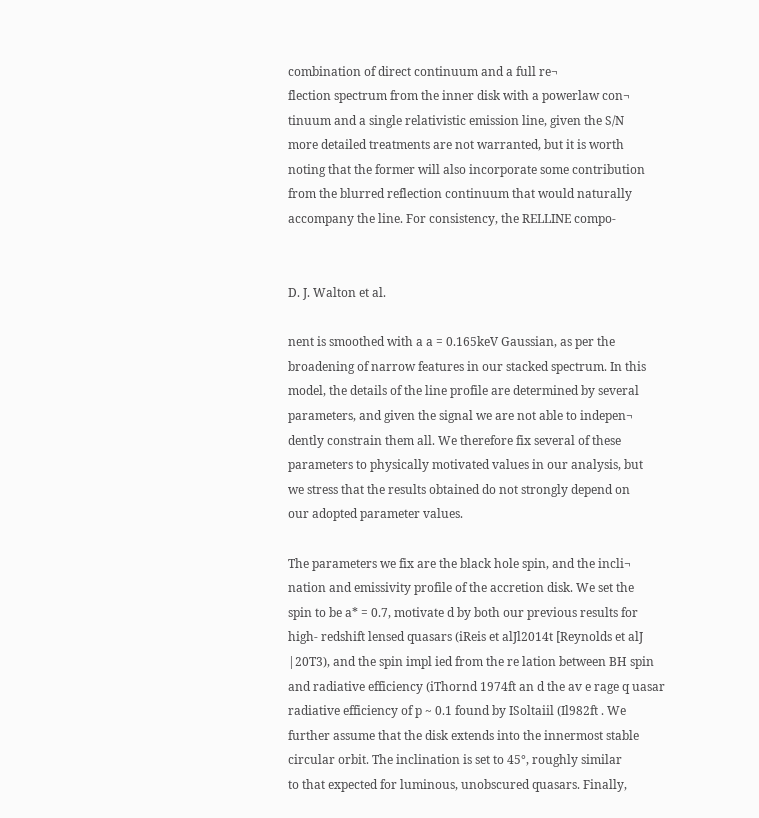combination of direct continuum and a full re¬
flection spectrum from the inner disk with a powerlaw con¬
tinuum and a single relativistic emission line, given the S/N
more detailed treatments are not warranted, but it is worth
noting that the former will also incorporate some contribution
from the blurred reflection continuum that would naturally
accompany the line. For consistency, the RELLINE compo-


D. J. Walton et al.

nent is smoothed with a a = 0.165keV Gaussian, as per the
broadening of narrow features in our stacked spectrum. In this
model, the details of the line profile are determined by several
parameters, and given the signal we are not able to indepen¬
dently constrain them all. We therefore fix several of these
parameters to physically motivated values in our analysis, but
we stress that the results obtained do not strongly depend on
our adopted parameter values.

The parameters we fix are the black hole spin, and the incli¬
nation and emissivity profile of the accretion disk. We set the
spin to be a* = 0.7, motivate d by both our previous results for
high- redshift lensed quasars (iReis et alJl2014t [Reynolds et alJ
|20T3), and the spin impl ied from the re lation between BH spin
and radiative efficiency (iThornd 1974ft an d the av e rage q uasar
radiative efficiency of p ~ 0.1 found by ISoltaiil (Il982ft . We
further assume that the disk extends into the innermost stable
circular orbit. The inclination is set to 45°, roughly similar
to that expected for luminous, unobscured quasars. Finally,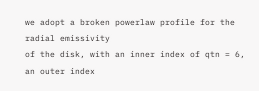we adopt a broken powerlaw profile for the radial emissivity
of the disk, with an inner index of qtn = 6, an outer index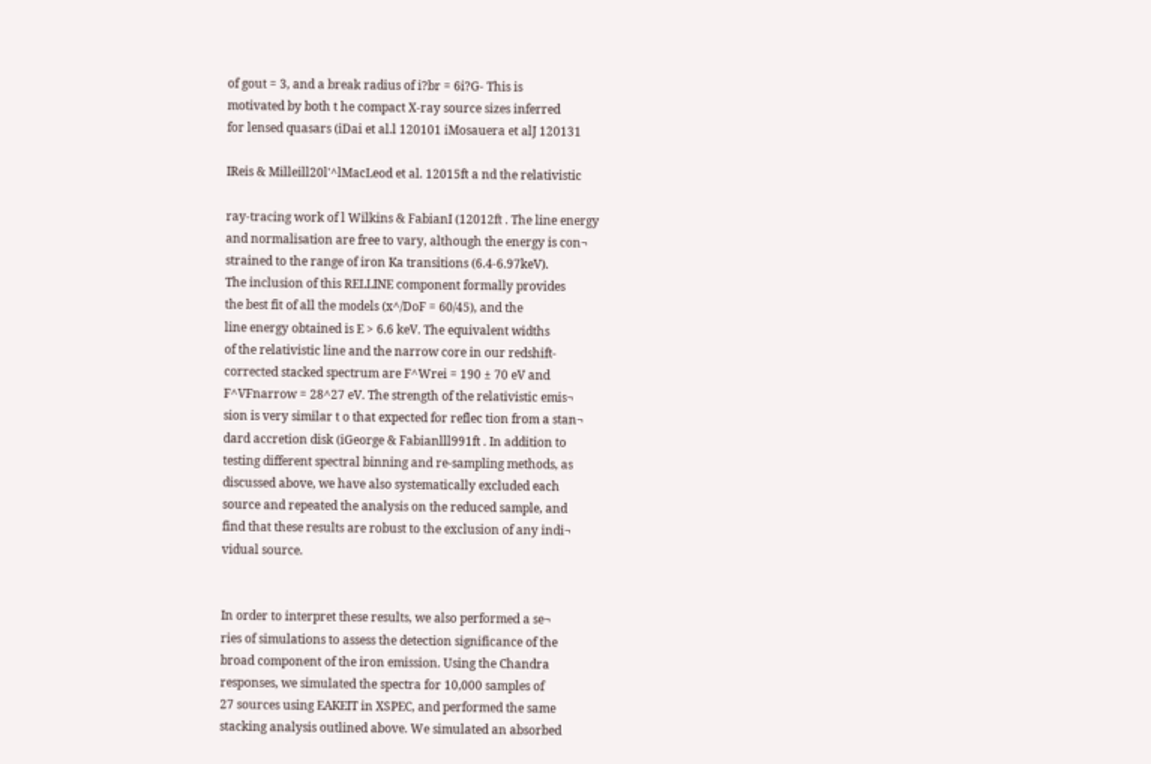of gout = 3, and a break radius of i?br = 6i?G- This is
motivated by both t he compact X-ray source sizes inferred
for lensed quasars (iDai et al.l 120101 iMosauera et alJ 120131

IReis & Milleill20l'^lMacLeod et al. 12015ft a nd the relativistic

ray-tracing work of l Wilkins & FabianI (12012ft . The line energy
and normalisation are free to vary, although the energy is con¬
strained to the range of iron Ka transitions (6.4-6.97keV).
The inclusion of this RELLINE component formally provides
the best fit of all the models (x^/DoF = 60/45), and the
line energy obtained is E > 6.6 keV. The equivalent widths
of the relativistic line and the narrow core in our redshift-
corrected stacked spectrum are F^Wrei = 190 ± 70 eV and
F^VFnarrow = 28^27 eV. The strength of the relativistic emis¬
sion is very similar t o that expected for reflec tion from a stan¬
dard accretion disk (iGeorge & Fabianlll991ft . In addition to
testing different spectral binning and re-sampling methods, as
discussed above, we have also systematically excluded each
source and repeated the analysis on the reduced sample, and
find that these results are robust to the exclusion of any indi¬
vidual source.


In order to interpret these results, we also performed a se¬
ries of simulations to assess the detection significance of the
broad component of the iron emission. Using the Chandra
responses, we simulated the spectra for 10,000 samples of
27 sources using EAKEIT in XSPEC, and performed the same
stacking analysis outlined above. We simulated an absorbed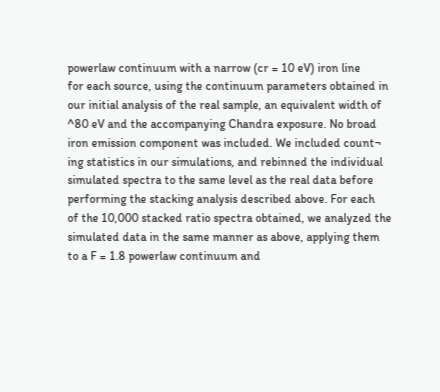powerlaw continuum with a narrow (cr = 10 eV) iron line
for each source, using the continuum parameters obtained in
our initial analysis of the real sample, an equivalent width of
^80 eV and the accompanying Chandra exposure. No broad
iron emission component was included. We included count¬
ing statistics in our simulations, and rebinned the individual
simulated spectra to the same level as the real data before
performing the stacking analysis described above. For each
of the 10,000 stacked ratio spectra obtained, we analyzed the
simulated data in the same manner as above, applying them
to a F = 1.8 powerlaw continuum and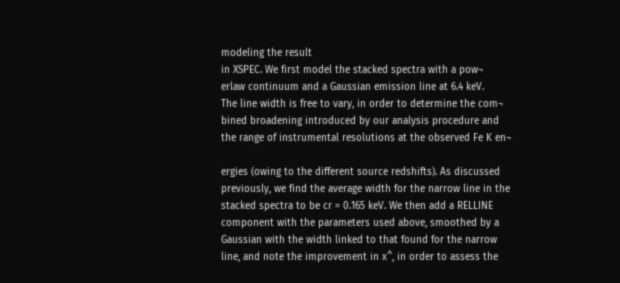modeling the result
in XSPEC. We first model the stacked spectra with a pow¬
erlaw continuum and a Gaussian emission line at 6.4 keV.
The line width is free to vary, in order to determine the com¬
bined broadening introduced by our analysis procedure and
the range of instrumental resolutions at the observed Fe K en¬

ergies (owing to the different source redshifts). As discussed
previously, we find the average width for the narrow line in the
stacked spectra to be cr = 0.165 keV. We then add a RELLINE
component with the parameters used above, smoothed by a
Gaussian with the width linked to that found for the narrow
line, and note the improvement in x^, in order to assess the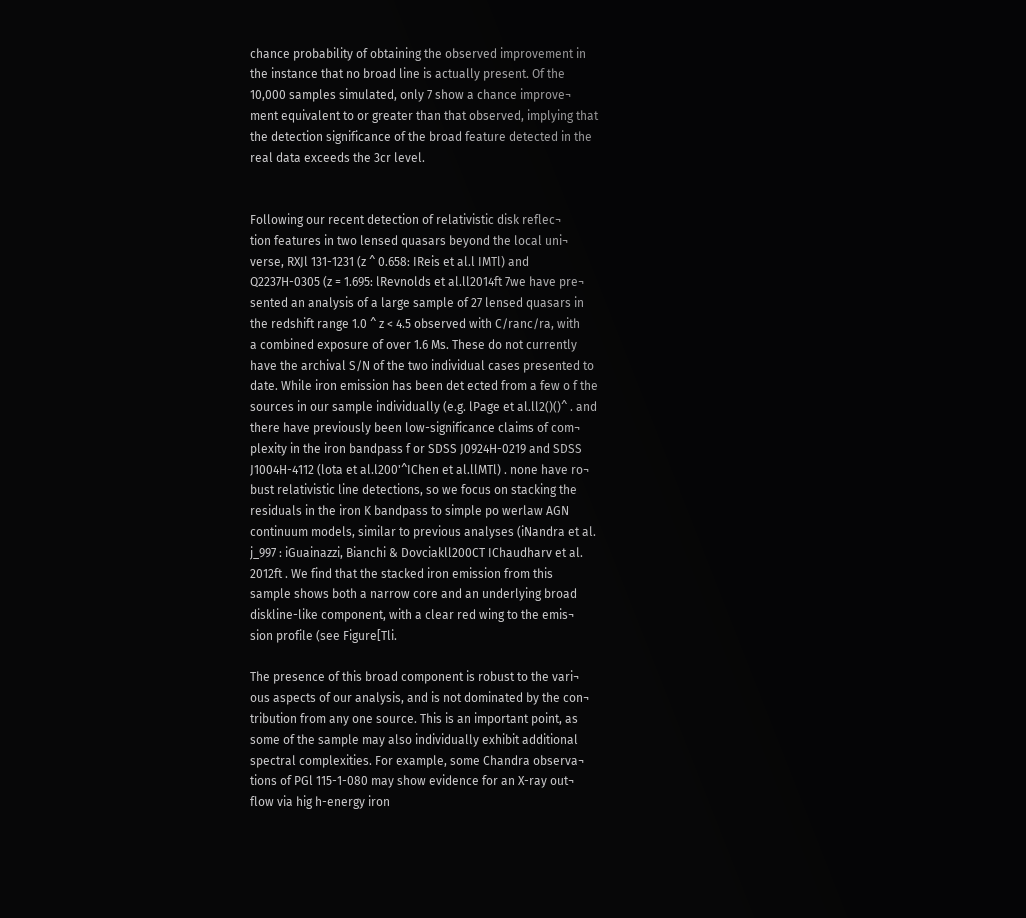chance probability of obtaining the observed improvement in
the instance that no broad line is actually present. Of the
10,000 samples simulated, only 7 show a chance improve¬
ment equivalent to or greater than that observed, implying that
the detection significance of the broad feature detected in the
real data exceeds the 3cr level.


Following our recent detection of relativistic disk reflec¬
tion features in two lensed quasars beyond the local uni¬
verse, RXJl 131-1231 (z ^ 0.658: IReis et al.l IMTl) and
Q2237H-0305 (z = 1.695: lRevnolds et al.ll2014ft 7we have pre¬
sented an analysis of a large sample of 27 lensed quasars in
the redshift range 1.0 ^ z < 4.5 observed with C/ranc/ra, with
a combined exposure of over 1.6 Ms. These do not currently
have the archival S/N of the two individual cases presented to
date. While iron emission has been det ected from a few o f the
sources in our sample individually (e.g. lPage et al.ll2()()^ . and
there have previously been low-significance claims of com¬
plexity in the iron bandpass f or SDSS J0924H-0219 and SDSS
J1004H-4112 (lota et al.l200'^IChen et al.llMTl) . none have ro¬
bust relativistic line detections, so we focus on stacking the
residuals in the iron K bandpass to simple po werlaw AGN
continuum models, similar to previous analyses (iNandra et al.
j_997 : iGuainazzi, Bianchi & Dovciakll200CT IChaudharv et al.
2012ft . We find that the stacked iron emission from this
sample shows both a narrow core and an underlying broad
diskline-like component, with a clear red wing to the emis¬
sion profile (see Figure[Tli.

The presence of this broad component is robust to the vari¬
ous aspects of our analysis, and is not dominated by the con¬
tribution from any one source. This is an important point, as
some of the sample may also individually exhibit additional
spectral complexities. For example, some Chandra observa¬
tions of PGl 115-1-080 may show evidence for an X-ray out¬
flow via hig h-energy iron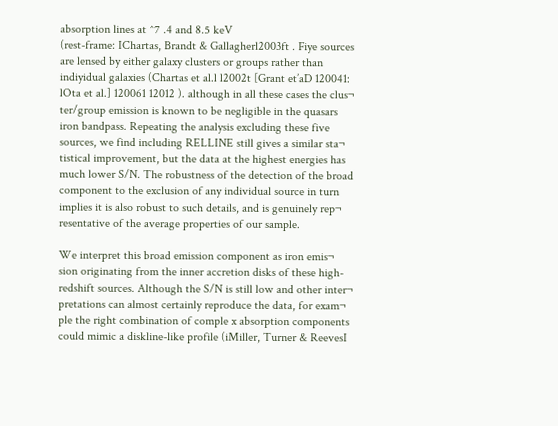absorption lines at ^7 .4 and 8.5 keV
(rest-frame: IChartas, Brandt & Gallagherl2003ft . Fiye sources
are lensed by either galaxy clusters or groups rather than
indiyidual galaxies (Chartas et al.l l2002t [Grant et’aD 120041:
lOta et al.] 120061 12012 ). although in all these cases the clus¬
ter/group emission is known to be negligible in the quasars
iron bandpass. Repeating the analysis excluding these five
sources, we find including RELLINE still gives a similar sta¬
tistical improvement, but the data at the highest energies has
much lower S/N. The robustness of the detection of the broad
component to the exclusion of any individual source in turn
implies it is also robust to such details, and is genuinely rep¬
resentative of the average properties of our sample.

We interpret this broad emission component as iron emis¬
sion originating from the inner accretion disks of these high-
redshift sources. Although the S/N is still low and other inter¬
pretations can almost certainly reproduce the data, for exam¬
ple the right combination of comple x absorption components
could mimic a diskline-like profile (iMiller, Turner & ReevesI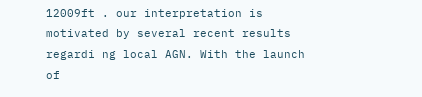12009ft . our interpretation is motivated by several recent results
regardi ng local AGN. With the launch of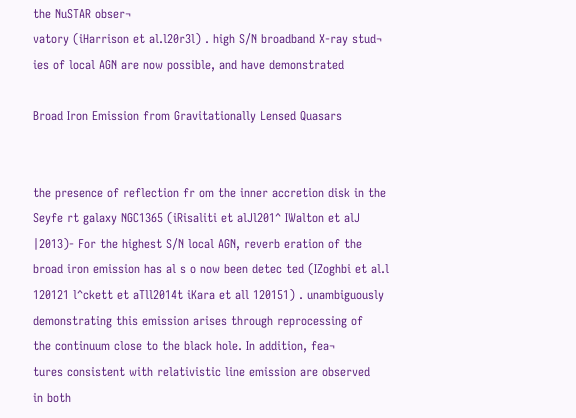the NuSTAR obser¬
vatory (iHarrison et al.l20r3l) . high S/N broadband X-ray stud¬
ies of local AGN are now possible, and have demonstrated

Broad Iron Emission from Gravitationally Lensed Quasars


the presence of reflection fr om the inner accretion disk in the
Seyfe rt galaxy NGC1365 (iRisaliti et alJl201^ IWalton et alJ
|2013)- For the highest S/N local AGN, reverb eration of the
broad iron emission has al s o now been detec ted (IZoghbi et al.l
120121 l^ckett et aTll2014t iKara et all 120151) . unambiguously
demonstrating this emission arises through reprocessing of
the continuum close to the black hole. In addition, fea¬
tures consistent with relativistic line emission are observed
in both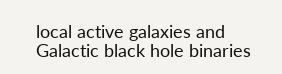local active galaxies and Galactic black hole binaries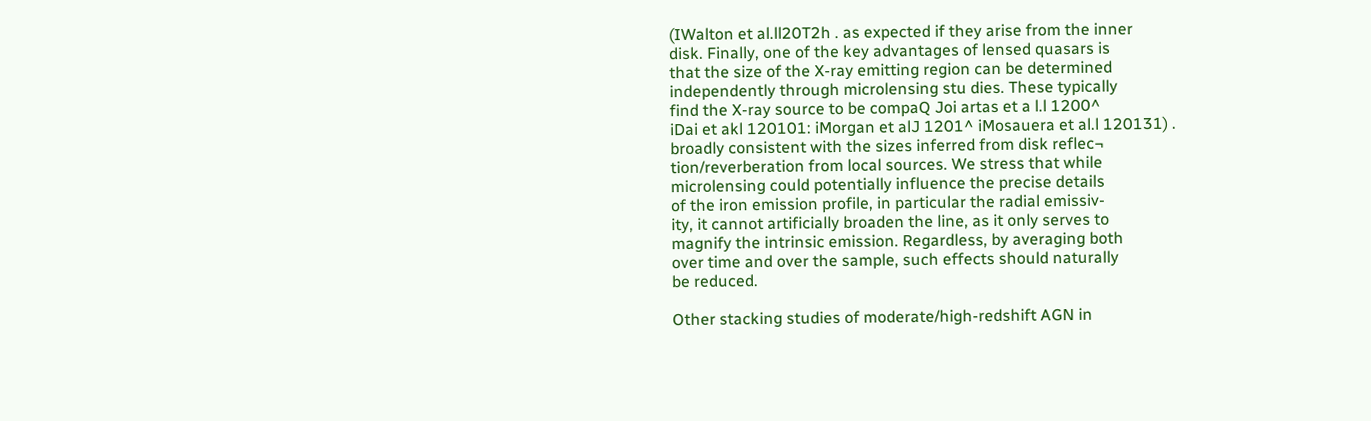(IWalton et al.ll20T2h . as expected if they arise from the inner
disk. Finally, one of the key advantages of lensed quasars is
that the size of the X-ray emitting region can be determined
independently through microlensing stu dies. These typically
find the X-ray source to be compaQ Joi artas et a l.l 1200^
iDai et akl 120101: iMorgan et alJ 1201^ iMosauera et al.l 120131) .
broadly consistent with the sizes inferred from disk reflec¬
tion/reverberation from local sources. We stress that while
microlensing could potentially influence the precise details
of the iron emission profile, in particular the radial emissiv-
ity, it cannot artificially broaden the line, as it only serves to
magnify the intrinsic emission. Regardless, by averaging both
over time and over the sample, such effects should naturally
be reduced.

Other stacking studies of moderate/high-redshift AGN in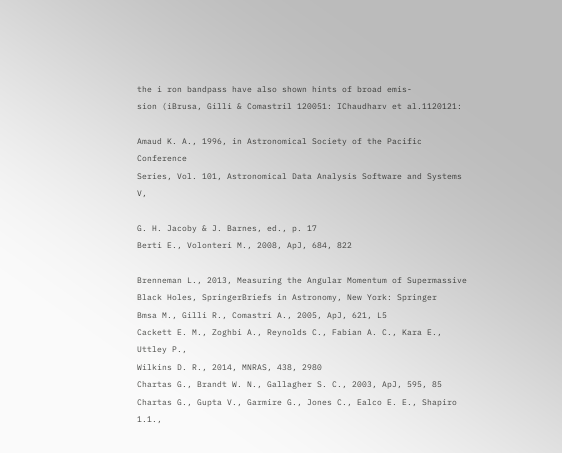the i ron bandpass have also shown hints of broad emis-
sion (iBrusa, Gilli & Comastril 120051: IChaudharv et al.1120121:

Amaud K. A., 1996, in Astronomical Society of the Pacific Conference
Series, Vol. 101, Astronomical Data Analysis Software and Systems V,

G. H. Jacoby & J. Barnes, ed., p. 17
Berti E., Volonteri M., 2008, ApJ, 684, 822

Brenneman L., 2013, Measuring the Angular Momentum of Supermassive
Black Holes, SpringerBriefs in Astronomy, New York: Springer
Bmsa M., Gilli R., Comastri A., 2005, ApJ, 621, L5
Cackett E. M., Zoghbi A., Reynolds C., Fabian A. C., Kara E., Uttley P.,
Wilkins D. R., 2014, MNRAS, 438, 2980
Chartas G., Brandt W. N., Gallagher S. C., 2003, ApJ, 595, 85
Chartas G., Gupta V., Garmire G., Jones C., Ealco E. E., Shapiro 1.1.,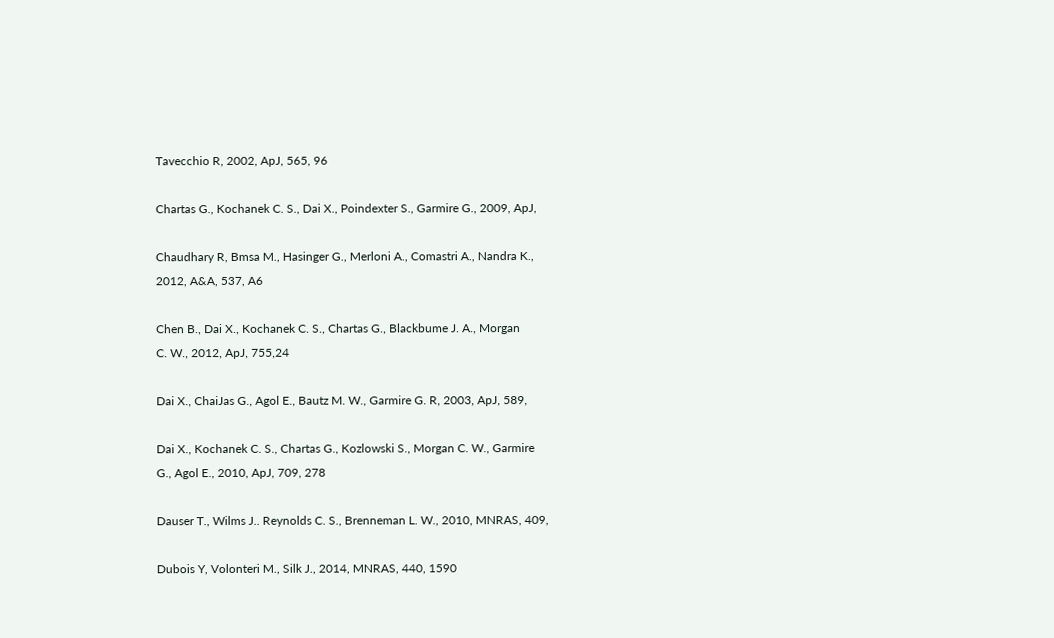Tavecchio R, 2002, ApJ, 565, 96

Chartas G., Kochanek C. S., Dai X., Poindexter S., Garmire G., 2009, ApJ,

Chaudhary R, Bmsa M., Hasinger G., Merloni A., Comastri A., Nandra K.,
2012, A&A, 537, A6

Chen B., Dai X., Kochanek C. S., Chartas G., Blackbume J. A., Morgan
C. W., 2012, ApJ, 755,24

Dai X., ChaiJas G., Agol E., Bautz M. W., Garmire G. R, 2003, ApJ, 589,

Dai X., Kochanek C. S., Chartas G., Kozlowski S., Morgan C. W., Garmire
G., Agol E., 2010, ApJ, 709, 278

Dauser T., Wilms J.. Reynolds C. S., Brenneman L. W., 2010, MNRAS, 409,

Dubois Y, Volonteri M., Silk J., 2014, MNRAS, 440, 1590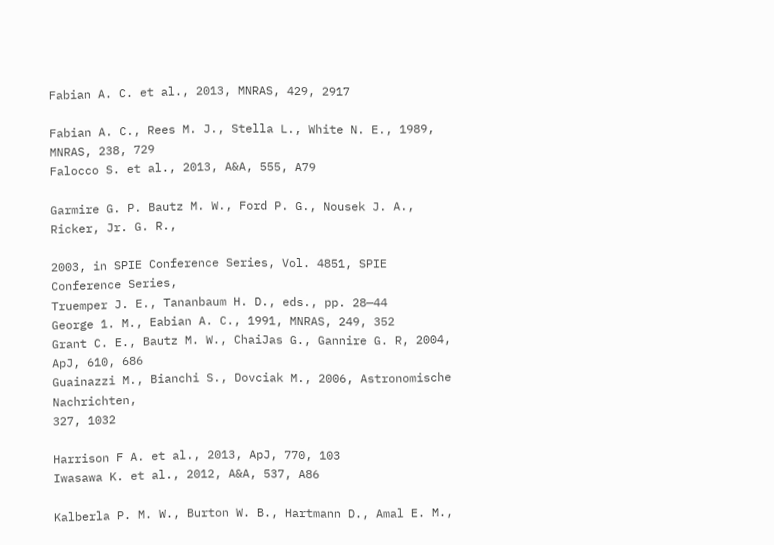Fabian A. C. et al., 2013, MNRAS, 429, 2917

Fabian A. C., Rees M. J., Stella L., White N. E., 1989, MNRAS, 238, 729
Falocco S. et al., 2013, A&A, 555, A79

Garmire G. P. Bautz M. W., Ford P. G., Nousek J. A., Ricker, Jr. G. R.,

2003, in SPIE Conference Series, Vol. 4851, SPIE Conference Series,
Truemper J. E., Tananbaum H. D., eds., pp. 28—44
George 1. M., Eabian A. C., 1991, MNRAS, 249, 352
Grant C. E., Bautz M. W., ChaiJas G., Gannire G. R, 2004, ApJ, 610, 686
Guainazzi M., Bianchi S., Dovciak M., 2006, Astronomische Nachrichten,
327, 1032

Harrison F A. et al., 2013, ApJ, 770, 103
Iwasawa K. et al., 2012, A&A, 537, A86

Kalberla P. M. W., Burton W. B., Hartmann D., Amal E. M.,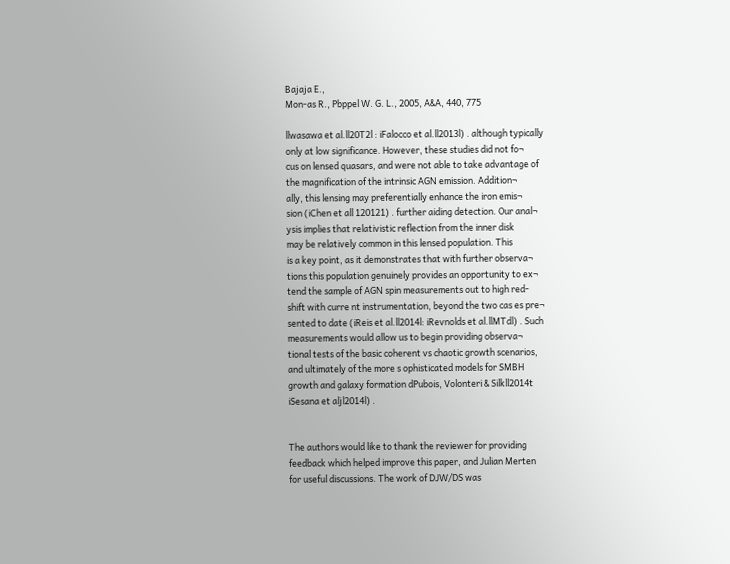Bajaja E.,
Mon-as R., Pbppel W. G. L., 2005, A&A, 440, 775

llwasawa et al.ll20T2l : iFalocco et al.ll2013l) . although typically
only at low significance. However, these studies did not fo¬
cus on lensed quasars, and were not able to take advantage of
the magnification of the intrinsic AGN emission. Addition¬
ally, this lensing may preferentially enhance the iron emis¬
sion (iChen et all 120121) . further aiding detection. Our anal¬
ysis implies that relativistic reflection from the inner disk
may be relatively common in this lensed population. This
is a key point, as it demonstrates that with further observa¬
tions this population genuinely provides an opportunity to ex¬
tend the sample of AGN spin measurements out to high red-
shift with curre nt instrumentation, beyond the two cas es pre¬
sented to date (iReis et al.ll2014l: iRevnolds et al.llMTdl) . Such
measurements would allow us to begin providing observa¬
tional tests of the basic coherent vs chaotic growth scenarios,
and ultimately of the more s ophisticated models for SMBH
growth and galaxy formation dPubois, Volonteri & Silkll2014t
iSesana et aljl2014l) .


The authors would like to thank the reviewer for providing
feedback which helped improve this paper, and Julian Merten
for useful discussions. The work of DJW/DS was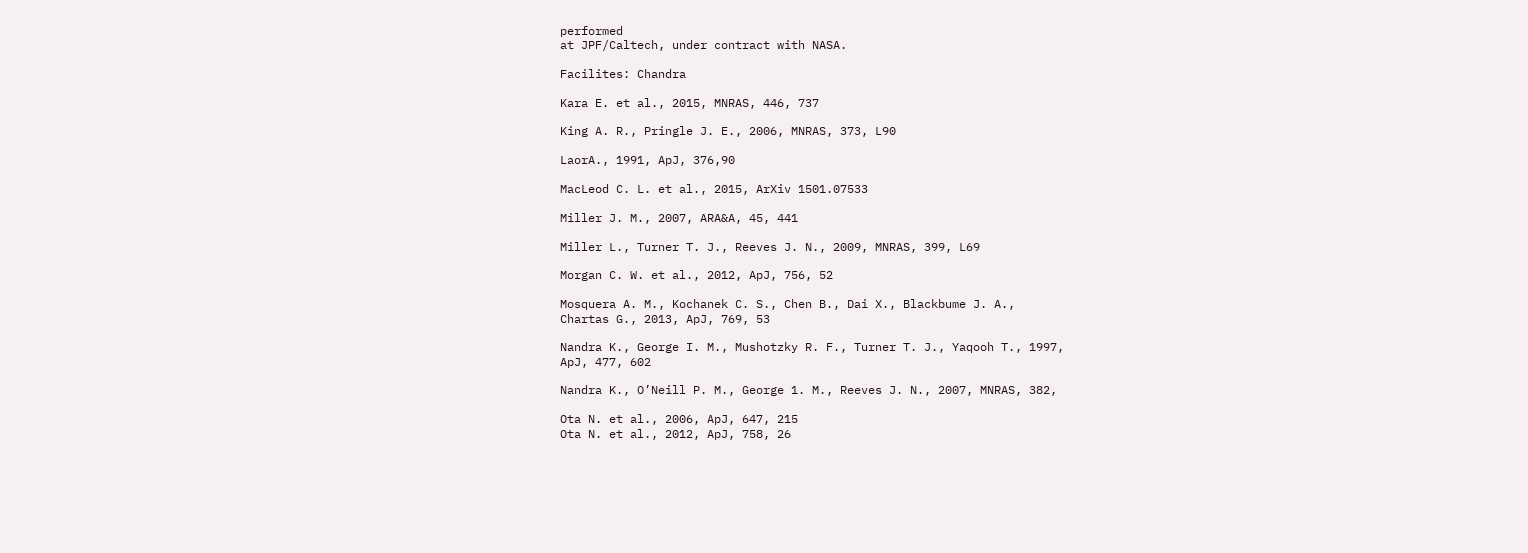performed
at JPF/Caltech, under contract with NASA.

Facilites: Chandra

Kara E. et al., 2015, MNRAS, 446, 737

King A. R., Pringle J. E., 2006, MNRAS, 373, L90

LaorA., 1991, ApJ, 376,90

MacLeod C. L. et al., 2015, ArXiv 1501.07533

Miller J. M., 2007, ARA&A, 45, 441

Miller L., Turner T. J., Reeves J. N., 2009, MNRAS, 399, L69

Morgan C. W. et al., 2012, ApJ, 756, 52

Mosquera A. M., Kochanek C. S., Chen B., Dai X., Blackbume J. A.,
Chartas G., 2013, ApJ, 769, 53

Nandra K., George I. M., Mushotzky R. F., Turner T. J., Yaqooh T., 1997,
ApJ, 477, 602

Nandra K., O’Neill P. M., George 1. M., Reeves J. N., 2007, MNRAS, 382,

Ota N. et al., 2006, ApJ, 647, 215
Ota N. et al., 2012, ApJ, 758, 26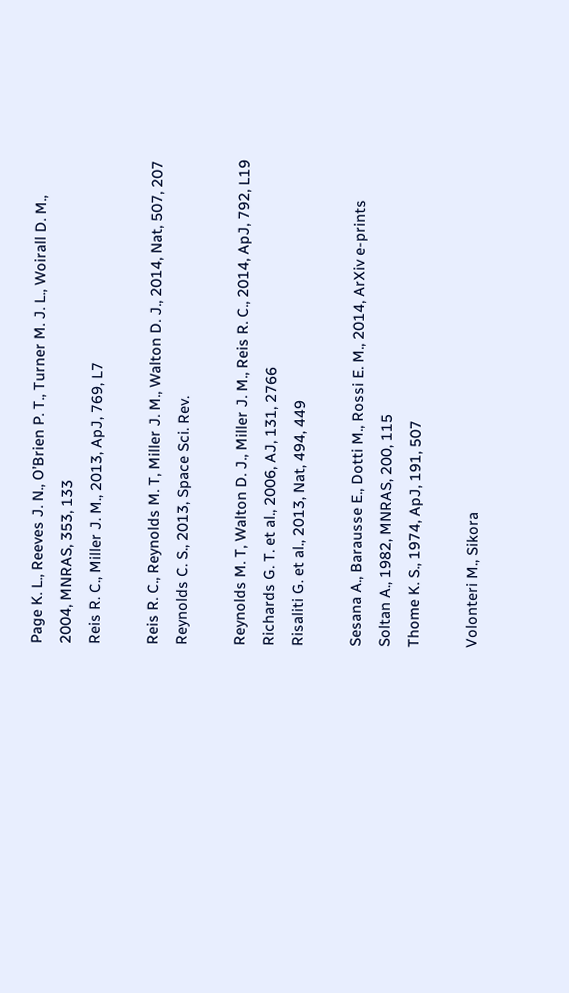Page K. L., Reeves J. N., O’Brien P. T., Turner M. J. L., Woirall D. M.,
2004, MNRAS, 353, 133
Reis R. C., Miller J. M., 2013, ApJ, 769, L7

Reis R. C., Reynolds M. T, Miller J. M., Walton D. J., 2014, Nat, 507, 207
Reynolds C. S., 2013, Space Sci. Rev.

Reynolds M. T, Walton D. J., Miller J. M., Reis R. C., 2014, ApJ, 792, L19
Richards G. T. et al., 2006, AJ, 131, 2766
Risaliti G. et al., 2013, Nat, 494, 449

Sesana A., Barausse E., Dotti M., Rossi E. M., 2014, ArXiv e-prints
Soltan A., 1982, MNRAS, 200, 115
Thome K. S., 1974, ApJ, 191, 507

Volonteri M., Sikora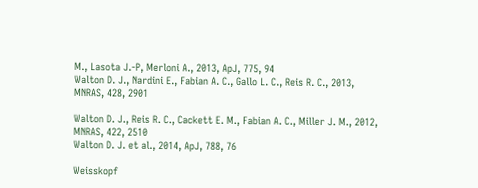M., Lasota J.-P, Merloni A., 2013, ApJ, 775, 94
Walton D. J., Nardini E., Fabian A. C., Gallo L. C., Reis R. C., 2013,
MNRAS, 428, 2901

Walton D. J., Reis R. C., Cackett E. M., Fabian A. C., Miller J. M., 2012,
MNRAS, 422, 2510
Walton D. J. et al., 2014, ApJ, 788, 76

Weisskopf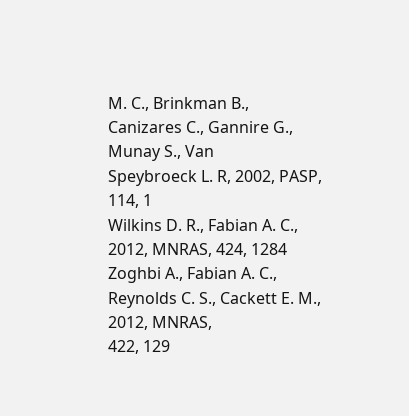M. C., Brinkman B., Canizares C., Gannire G., Munay S., Van
Speybroeck L. R, 2002, PASP, 114, 1
Wilkins D. R., Fabian A. C., 2012, MNRAS, 424, 1284
Zoghbi A., Fabian A. C., Reynolds C. S., Cackett E. M., 2012, MNRAS,
422, 129